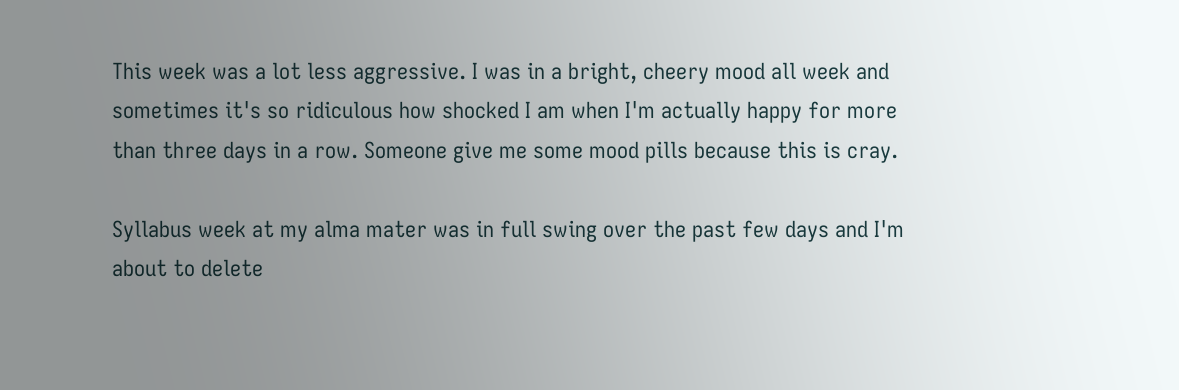This week was a lot less aggressive. I was in a bright, cheery mood all week and sometimes it's so ridiculous how shocked I am when I'm actually happy for more than three days in a row. Someone give me some mood pills because this is cray.

Syllabus week at my alma mater was in full swing over the past few days and I'm about to delete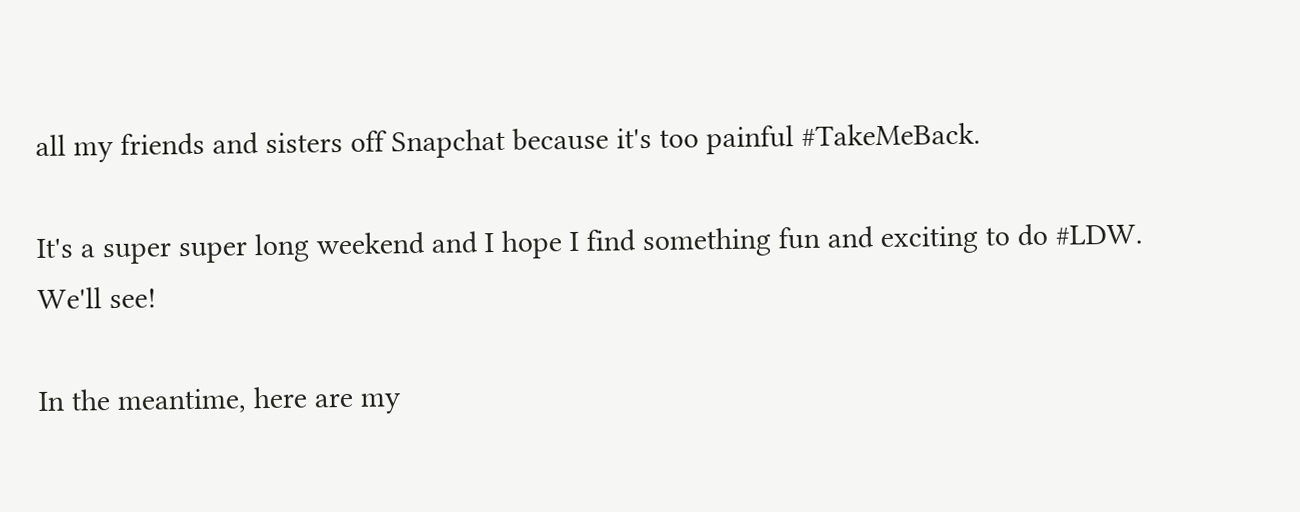all my friends and sisters off Snapchat because it's too painful #TakeMeBack.

It's a super super long weekend and I hope I find something fun and exciting to do #LDW. We'll see!

In the meantime, here are my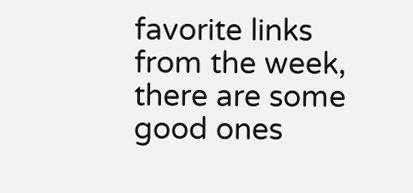favorite links from the week, there are some good ones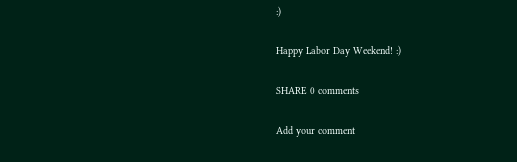:)

Happy Labor Day Weekend! :)

SHARE 0 comments

Add your comment